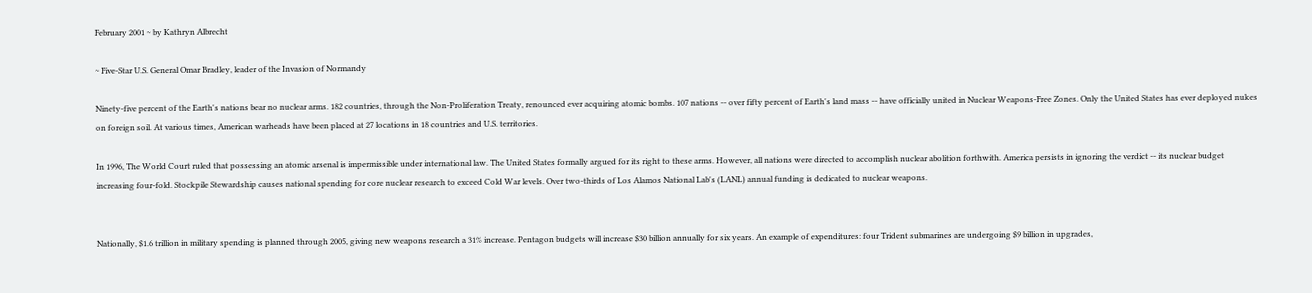February 2001 ~ by Kathryn Albrecht

~ Five-Star U.S. General Omar Bradley, leader of the Invasion of Normandy

Ninety-five percent of the Earth's nations bear no nuclear arms. 182 countries, through the Non-Proliferation Treaty, renounced ever acquiring atomic bombs. 107 nations -- over fifty percent of Earth's land mass -- have officially united in Nuclear Weapons-Free Zones. Only the United States has ever deployed nukes on foreign soil. At various times, American warheads have been placed at 27 locations in 18 countries and U.S. territories.

In 1996, The World Court ruled that possessing an atomic arsenal is impermissible under international law. The United States formally argued for its right to these arms. However, all nations were directed to accomplish nuclear abolition forthwith. America persists in ignoring the verdict -- its nuclear budget increasing four-fold. Stockpile Stewardship causes national spending for core nuclear research to exceed Cold War levels. Over two-thirds of Los Alamos National Lab's (LANL) annual funding is dedicated to nuclear weapons.


Nationally, $1.6 trillion in military spending is planned through 2005, giving new weapons research a 31% increase. Pentagon budgets will increase $30 billion annually for six years. An example of expenditures: four Trident submarines are undergoing $9 billion in upgrades,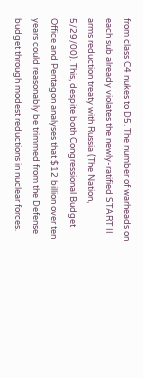from class C4 nukes to D5. The number of warheads on each sub already violates the newly-ratified START II arms reduction treaty with Russia (The Nation, 5/29/00). This, despite both Congressional Budget Office and Pentagon analyses that $12 billion over ten years could reasonably be trimmed from the Defense budget through modest reductions in nuclear forces.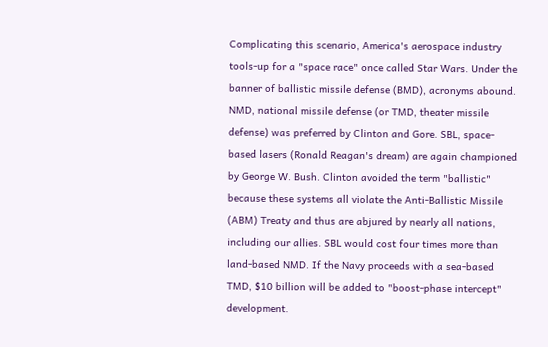Complicating this scenario, America's aerospace industry tools-up for a "space race" once called Star Wars. Under the banner of ballistic missile defense (BMD), acronyms abound. NMD, national missile defense (or TMD, theater missile defense) was preferred by Clinton and Gore. SBL, space-based lasers (Ronald Reagan's dream) are again championed by George W. Bush. Clinton avoided the term "ballistic" because these systems all violate the Anti-Ballistic Missile (ABM) Treaty and thus are abjured by nearly all nations, including our allies. SBL would cost four times more than land-based NMD. If the Navy proceeds with a sea-based TMD, $10 billion will be added to "boost-phase intercept" development.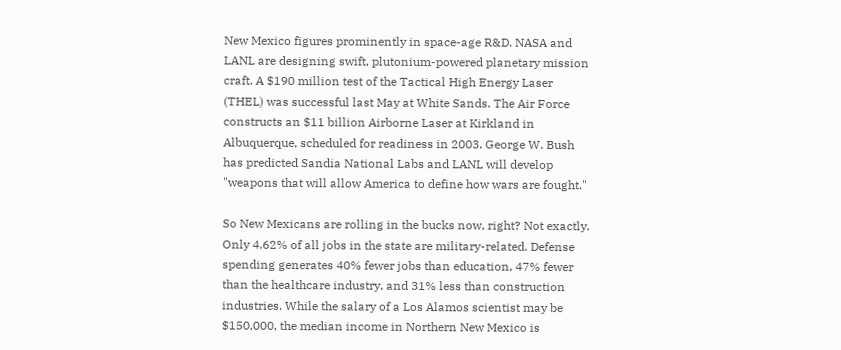New Mexico figures prominently in space-age R&D. NASA and LANL are designing swift, plutonium-powered planetary mission craft. A $190 million test of the Tactical High Energy Laser (THEL) was successful last May at White Sands. The Air Force constructs an $11 billion Airborne Laser at Kirkland in Albuquerque, scheduled for readiness in 2003. George W. Bush has predicted Sandia National Labs and LANL will develop "weapons that will allow America to define how wars are fought."

So New Mexicans are rolling in the bucks now, right? Not exactly. Only 4.62% of all jobs in the state are military-related. Defense spending generates 40% fewer jobs than education, 47% fewer than the healthcare industry, and 31% less than construction industries. While the salary of a Los Alamos scientist may be $150,000, the median income in Northern New Mexico is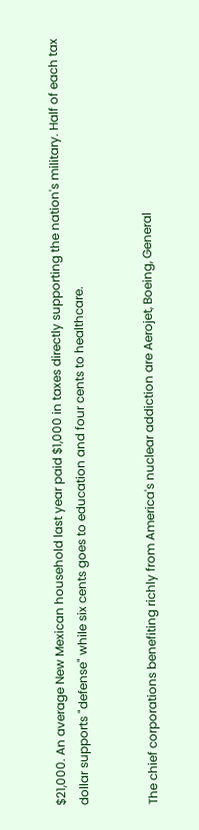$21,000. An average New Mexican household last year paid $1,000 in taxes directly supporting the nation's military. Half of each tax dollar supports "defense" while six cents goes to education and four cents to healthcare.


The chief corporations benefiting richly from America's nuclear addiction are Aerojet, Boeing, General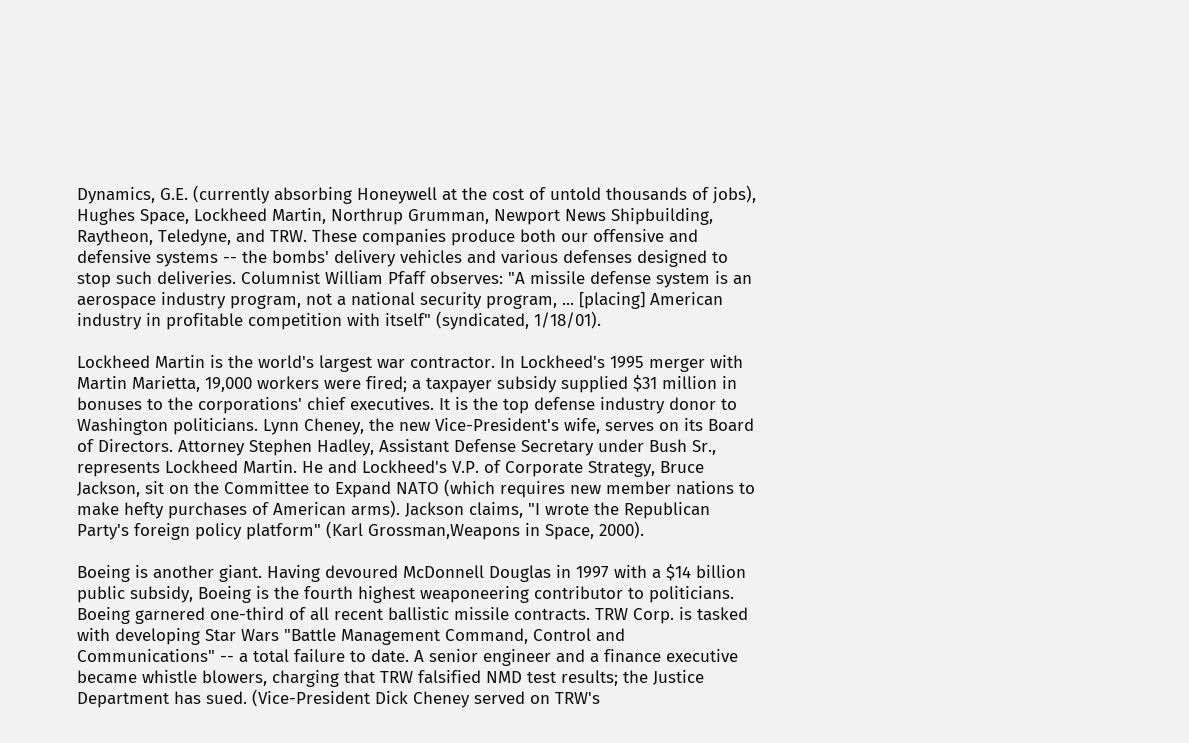Dynamics, G.E. (currently absorbing Honeywell at the cost of untold thousands of jobs), Hughes Space, Lockheed Martin, Northrup Grumman, Newport News Shipbuilding, Raytheon, Teledyne, and TRW. These companies produce both our offensive and defensive systems -- the bombs' delivery vehicles and various defenses designed to stop such deliveries. Columnist William Pfaff observes: "A missile defense system is an aerospace industry program, not a national security program, ... [placing] American industry in profitable competition with itself" (syndicated, 1/18/01).

Lockheed Martin is the world's largest war contractor. In Lockheed's 1995 merger with Martin Marietta, 19,000 workers were fired; a taxpayer subsidy supplied $31 million in bonuses to the corporations' chief executives. It is the top defense industry donor to Washington politicians. Lynn Cheney, the new Vice-President's wife, serves on its Board of Directors. Attorney Stephen Hadley, Assistant Defense Secretary under Bush Sr., represents Lockheed Martin. He and Lockheed's V.P. of Corporate Strategy, Bruce Jackson, sit on the Committee to Expand NATO (which requires new member nations to make hefty purchases of American arms). Jackson claims, "I wrote the Republican Party's foreign policy platform" (Karl Grossman,Weapons in Space, 2000).

Boeing is another giant. Having devoured McDonnell Douglas in 1997 with a $14 billion public subsidy, Boeing is the fourth highest weaponeering contributor to politicians. Boeing garnered one-third of all recent ballistic missile contracts. TRW Corp. is tasked with developing Star Wars "Battle Management Command, Control and Communications" -- a total failure to date. A senior engineer and a finance executive became whistle blowers, charging that TRW falsified NMD test results; the Justice Department has sued. (Vice-President Dick Cheney served on TRW's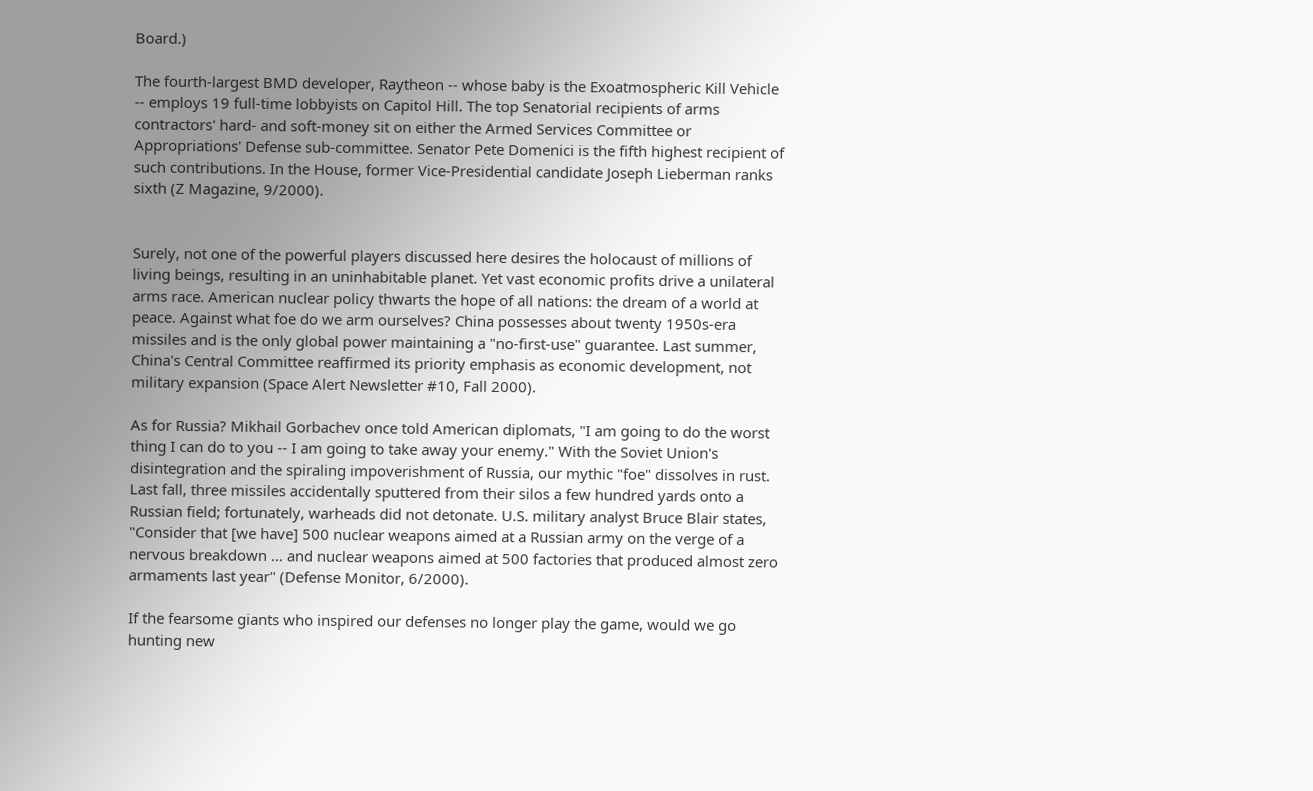Board.)

The fourth-largest BMD developer, Raytheon -- whose baby is the Exoatmospheric Kill Vehicle -- employs 19 full-time lobbyists on Capitol Hill. The top Senatorial recipients of arms contractors' hard- and soft-money sit on either the Armed Services Committee or Appropriations' Defense sub-committee. Senator Pete Domenici is the fifth highest recipient of such contributions. In the House, former Vice-Presidential candidate Joseph Lieberman ranks sixth (Z Magazine, 9/2000).


Surely, not one of the powerful players discussed here desires the holocaust of millions of living beings, resulting in an uninhabitable planet. Yet vast economic profits drive a unilateral arms race. American nuclear policy thwarts the hope of all nations: the dream of a world at peace. Against what foe do we arm ourselves? China possesses about twenty 1950s-era missiles and is the only global power maintaining a "no-first-use" guarantee. Last summer, China's Central Committee reaffirmed its priority emphasis as economic development, not military expansion (Space Alert Newsletter #10, Fall 2000).

As for Russia? Mikhail Gorbachev once told American diplomats, "I am going to do the worst thing I can do to you -- I am going to take away your enemy." With the Soviet Union's disintegration and the spiraling impoverishment of Russia, our mythic "foe" dissolves in rust. Last fall, three missiles accidentally sputtered from their silos a few hundred yards onto a Russian field; fortunately, warheads did not detonate. U.S. military analyst Bruce Blair states, "Consider that [we have] 500 nuclear weapons aimed at a Russian army on the verge of a nervous breakdown ... and nuclear weapons aimed at 500 factories that produced almost zero armaments last year" (Defense Monitor, 6/2000).

If the fearsome giants who inspired our defenses no longer play the game, would we go hunting new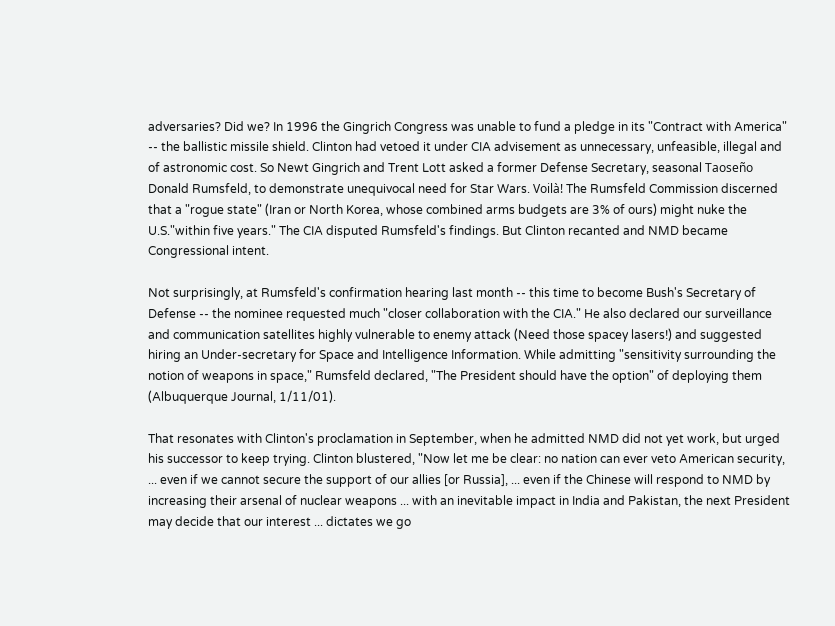adversaries? Did we? In 1996 the Gingrich Congress was unable to fund a pledge in its "Contract with America" -- the ballistic missile shield. Clinton had vetoed it under CIA advisement as unnecessary, unfeasible, illegal and of astronomic cost. So Newt Gingrich and Trent Lott asked a former Defense Secretary, seasonal Taoseño Donald Rumsfeld, to demonstrate unequivocal need for Star Wars. Voilà! The Rumsfeld Commission discerned that a "rogue state" (Iran or North Korea, whose combined arms budgets are 3% of ours) might nuke the U.S."within five years." The CIA disputed Rumsfeld's findings. But Clinton recanted and NMD became Congressional intent.

Not surprisingly, at Rumsfeld's confirmation hearing last month -- this time to become Bush's Secretary of Defense -- the nominee requested much "closer collaboration with the CIA." He also declared our surveillance and communication satellites highly vulnerable to enemy attack (Need those spacey lasers!) and suggested hiring an Under-secretary for Space and Intelligence Information. While admitting "sensitivity surrounding the notion of weapons in space," Rumsfeld declared, "The President should have the option" of deploying them (Albuquerque Journal, 1/11/01).

That resonates with Clinton's proclamation in September, when he admitted NMD did not yet work, but urged his successor to keep trying. Clinton blustered, "Now let me be clear: no nation can ever veto American security, ... even if we cannot secure the support of our allies [or Russia], ... even if the Chinese will respond to NMD by increasing their arsenal of nuclear weapons ... with an inevitable impact in India and Pakistan, the next President may decide that our interest ... dictates we go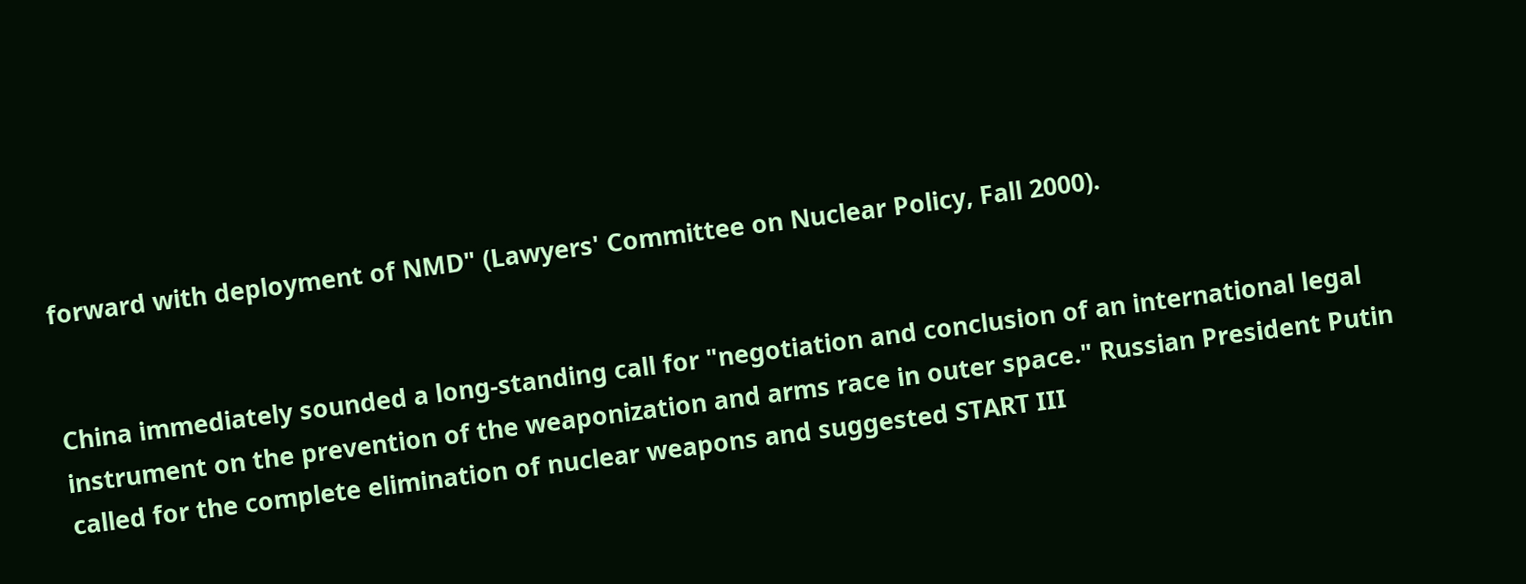forward with deployment of NMD" (Lawyers' Committee on Nuclear Policy, Fall 2000).


China immediately sounded a long-standing call for "negotiation and conclusion of an international legal instrument on the prevention of the weaponization and arms race in outer space." Russian President Putin called for the complete elimination of nuclear weapons and suggested START III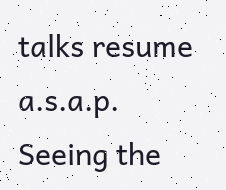talks resume a.s.a.p. Seeing the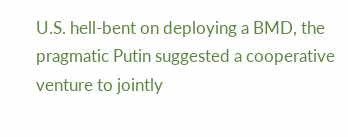U.S. hell-bent on deploying a BMD, the pragmatic Putin suggested a cooperative venture to jointly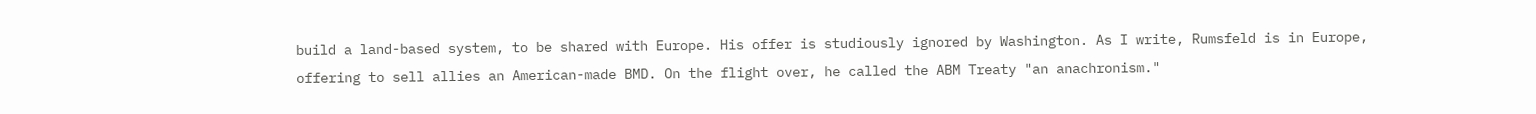build a land-based system, to be shared with Europe. His offer is studiously ignored by Washington. As I write, Rumsfeld is in Europe, offering to sell allies an American-made BMD. On the flight over, he called the ABM Treaty "an anachronism."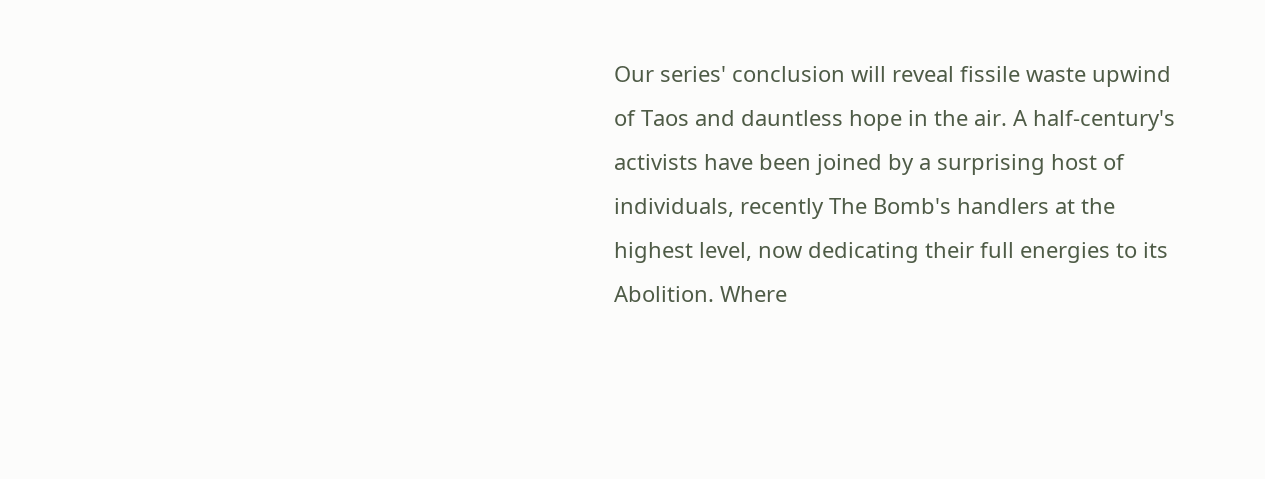Our series' conclusion will reveal fissile waste upwind of Taos and dauntless hope in the air. A half-century's activists have been joined by a surprising host of individuals, recently The Bomb's handlers at the highest level, now dedicating their full energies to its Abolition. Where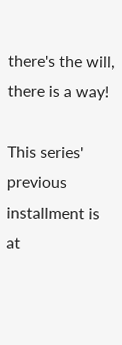there's the will, there is a way!

This series' previous installment is at